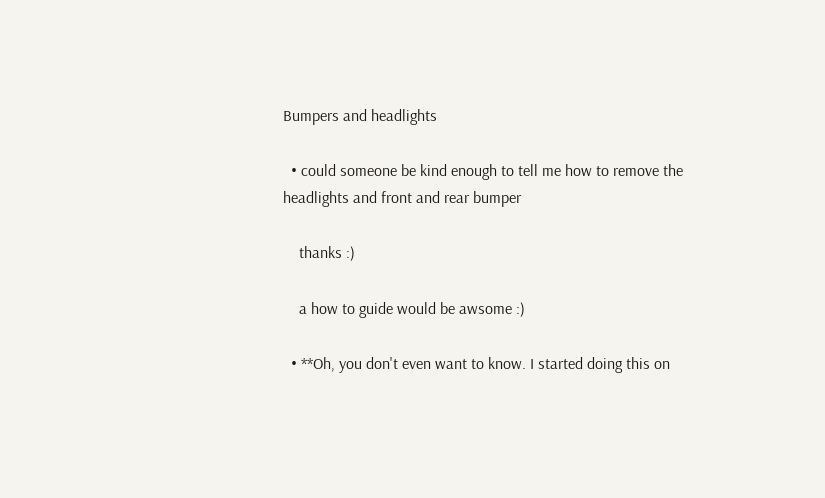Bumpers and headlights

  • could someone be kind enough to tell me how to remove the headlights and front and rear bumper

    thanks :)

    a how to guide would be awsome :)

  • **Oh, you don't even want to know. I started doing this on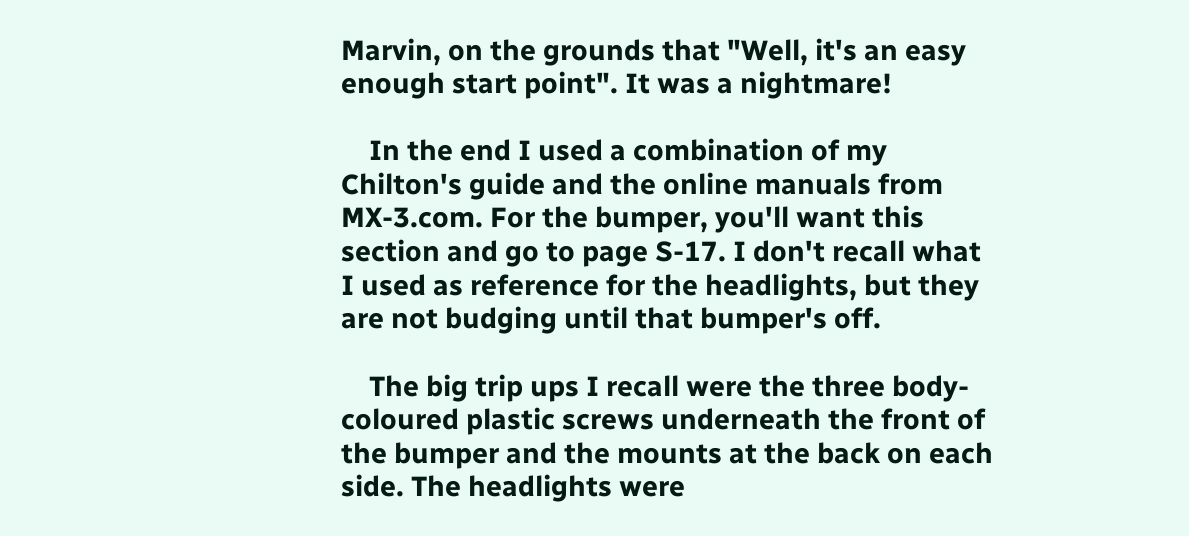Marvin, on the grounds that "Well, it's an easy enough start point". It was a nightmare!

    In the end I used a combination of my Chilton's guide and the online manuals from MX-3.com. For the bumper, you'll want this section and go to page S-17. I don't recall what I used as reference for the headlights, but they are not budging until that bumper's off.

    The big trip ups I recall were the three body-coloured plastic screws underneath the front of the bumper and the mounts at the back on each side. The headlights were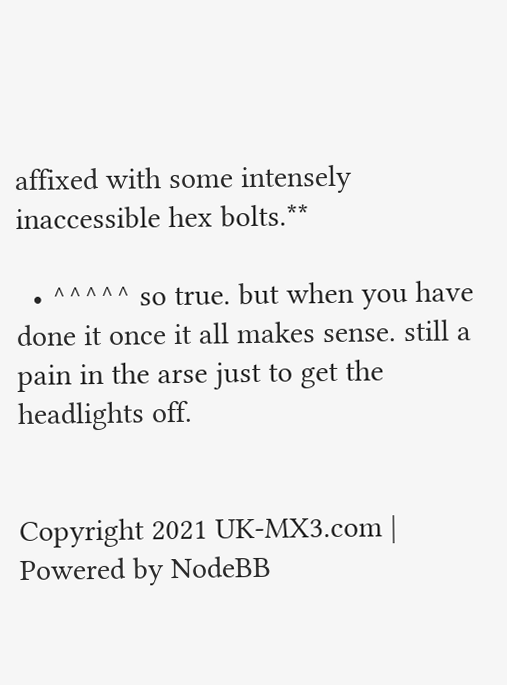affixed with some intensely inaccessible hex bolts.**

  • ^^^^^ so true. but when you have done it once it all makes sense. still a pain in the arse just to get the headlights off.


Copyright 2021 UK-MX3.com | Powered by NodeBB